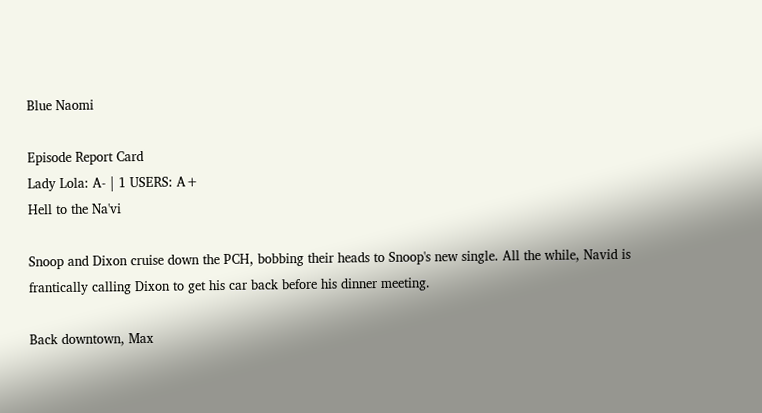Blue Naomi

Episode Report Card
Lady Lola: A- | 1 USERS: A+
Hell to the Na'vi

Snoop and Dixon cruise down the PCH, bobbing their heads to Snoop's new single. All the while, Navid is frantically calling Dixon to get his car back before his dinner meeting.

Back downtown, Max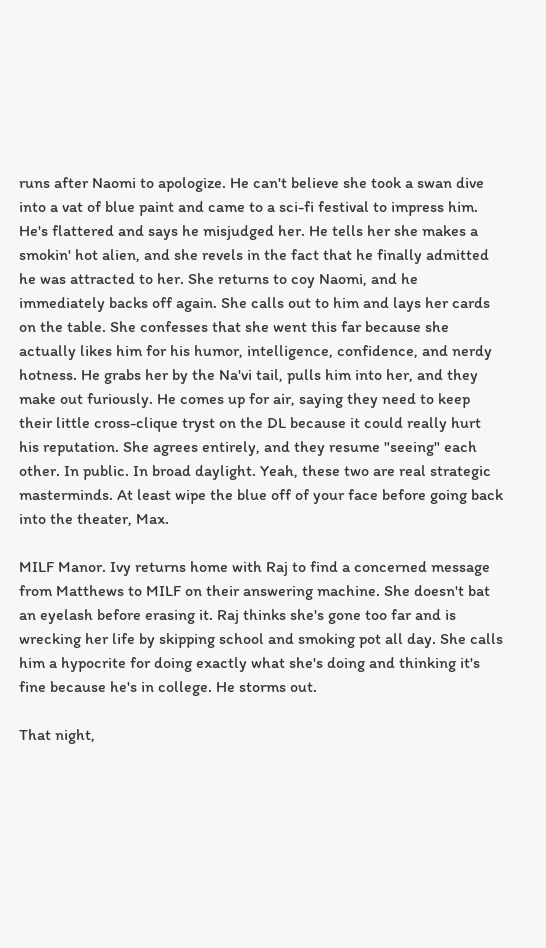runs after Naomi to apologize. He can't believe she took a swan dive into a vat of blue paint and came to a sci-fi festival to impress him. He's flattered and says he misjudged her. He tells her she makes a smokin' hot alien, and she revels in the fact that he finally admitted he was attracted to her. She returns to coy Naomi, and he immediately backs off again. She calls out to him and lays her cards on the table. She confesses that she went this far because she actually likes him for his humor, intelligence, confidence, and nerdy hotness. He grabs her by the Na'vi tail, pulls him into her, and they make out furiously. He comes up for air, saying they need to keep their little cross-clique tryst on the DL because it could really hurt his reputation. She agrees entirely, and they resume "seeing" each other. In public. In broad daylight. Yeah, these two are real strategic masterminds. At least wipe the blue off of your face before going back into the theater, Max.

MILF Manor. Ivy returns home with Raj to find a concerned message from Matthews to MILF on their answering machine. She doesn't bat an eyelash before erasing it. Raj thinks she's gone too far and is wrecking her life by skipping school and smoking pot all day. She calls him a hypocrite for doing exactly what she's doing and thinking it's fine because he's in college. He storms out.

That night,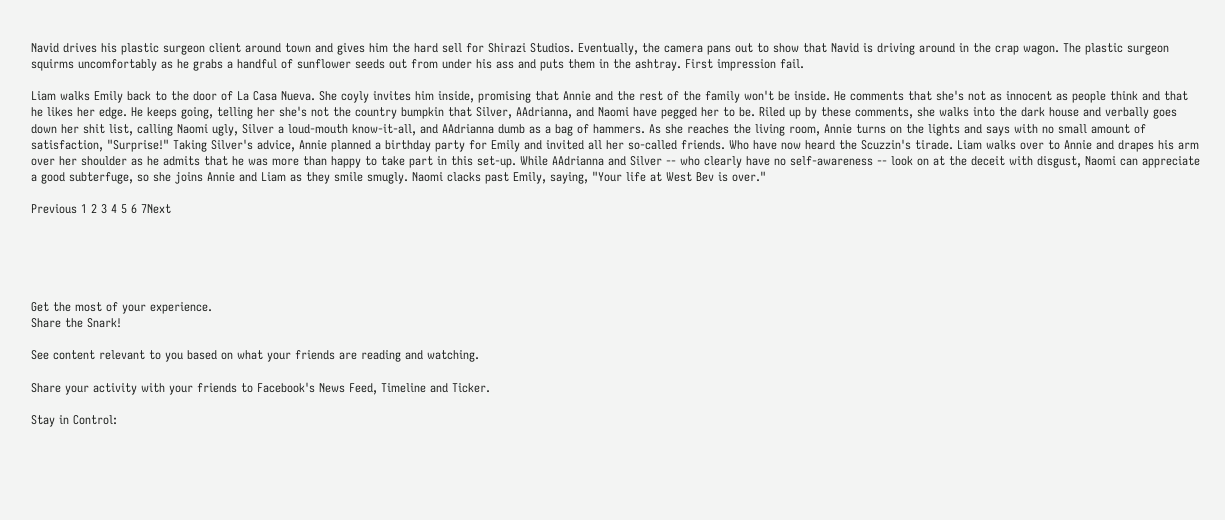Navid drives his plastic surgeon client around town and gives him the hard sell for Shirazi Studios. Eventually, the camera pans out to show that Navid is driving around in the crap wagon. The plastic surgeon squirms uncomfortably as he grabs a handful of sunflower seeds out from under his ass and puts them in the ashtray. First impression fail.

Liam walks Emily back to the door of La Casa Nueva. She coyly invites him inside, promising that Annie and the rest of the family won't be inside. He comments that she's not as innocent as people think and that he likes her edge. He keeps going, telling her she's not the country bumpkin that Silver, AAdrianna, and Naomi have pegged her to be. Riled up by these comments, she walks into the dark house and verbally goes down her shit list, calling Naomi ugly, Silver a loud-mouth know-it-all, and AAdrianna dumb as a bag of hammers. As she reaches the living room, Annie turns on the lights and says with no small amount of satisfaction, "Surprise!" Taking Silver's advice, Annie planned a birthday party for Emily and invited all her so-called friends. Who have now heard the Scuzzin's tirade. Liam walks over to Annie and drapes his arm over her shoulder as he admits that he was more than happy to take part in this set-up. While AAdrianna and Silver -- who clearly have no self-awareness -- look on at the deceit with disgust, Naomi can appreciate a good subterfuge, so she joins Annie and Liam as they smile smugly. Naomi clacks past Emily, saying, "Your life at West Bev is over."

Previous 1 2 3 4 5 6 7Next





Get the most of your experience.
Share the Snark!

See content relevant to you based on what your friends are reading and watching.

Share your activity with your friends to Facebook's News Feed, Timeline and Ticker.

Stay in Control: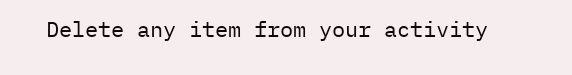Delete any item from your activity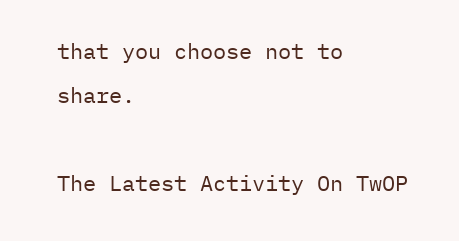that you choose not to share.

The Latest Activity On TwOP